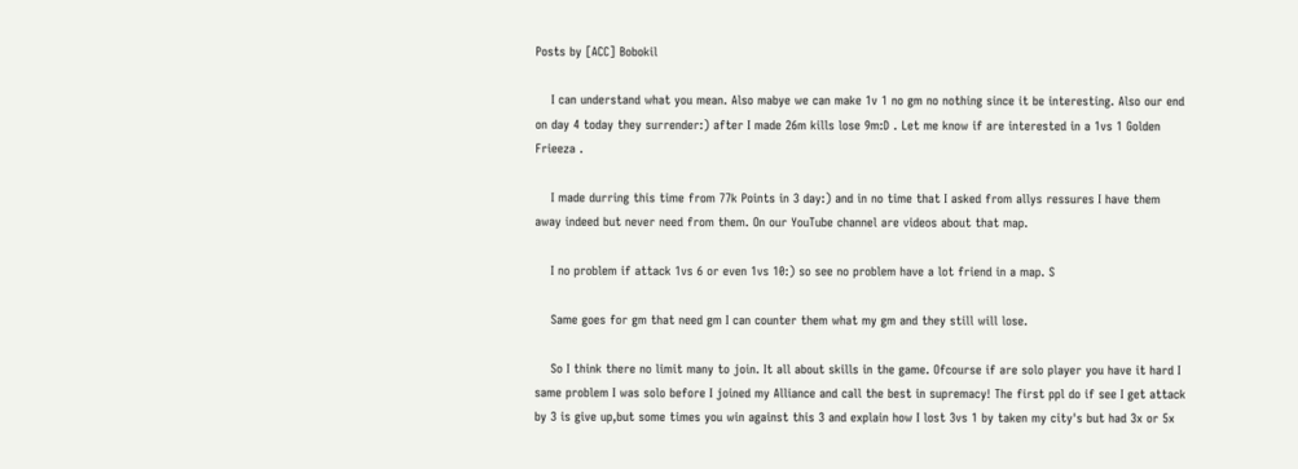Posts by [ACC] Bobokil

    I can understand what you mean. Also mabye we can make 1v 1 no gm no nothing since it be interesting. Also our end on day 4 today they surrender:) after I made 26m kills lose 9m:D . Let me know if are interested in a 1vs 1 Golden Frieeza .

    I made durring this time from 77k Points in 3 day:) and in no time that I asked from allys ressures I have them away indeed but never need from them. On our YouTube channel are videos about that map.

    I no problem if attack 1vs 6 or even 1vs 10:) so see no problem have a lot friend in a map. S

    Same goes for gm that need gm I can counter them what my gm and they still will lose.

    So I think there no limit many to join. It all about skills in the game. Ofcourse if are solo player you have it hard I same problem I was solo before I joined my Alliance and call the best in supremacy! The first ppl do if see I get attack by 3 is give up,but some times you win against this 3 and explain how I lost 3vs 1 by taken my city's but had 3x or 5x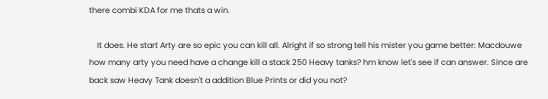there combi KDA for me thats a win.

    It does. He start Arty are so epic you can kill all. Alright if so strong tell his mister you game better: Macdouwe how many arty you need have a change kill a stack 250 Heavy tanks? hm know let's see if can answer. Since are back saw Heavy Tank doesn't a addition Blue Prints or did you not?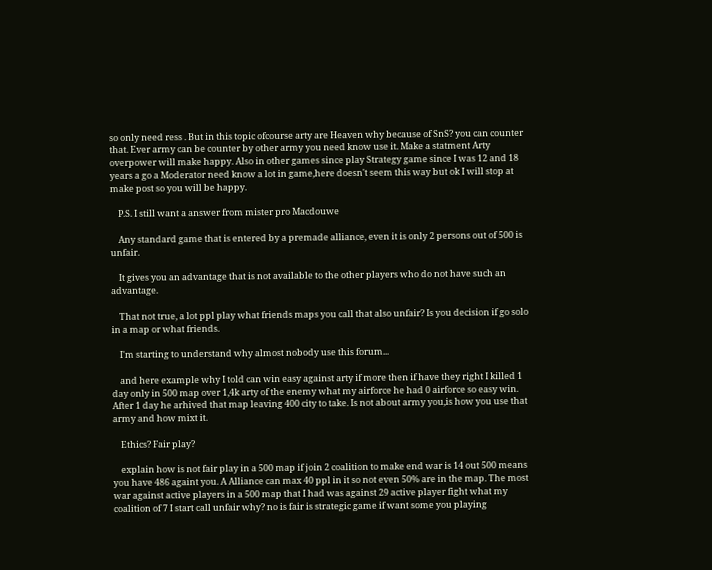so only need ress . But in this topic ofcourse arty are Heaven why because of SnS? you can counter that. Ever army can be counter by other army you need know use it. Make a statment Arty overpower will make happy. Also in other games since play Strategy game since I was 12 and 18 years a go a Moderator need know a lot in game,here doesn't seem this way but ok I will stop at make post so you will be happy.

    P.S. I still want a answer from mister pro Macdouwe

    Any standard game that is entered by a premade alliance, even it is only 2 persons out of 500 is unfair.

    It gives you an advantage that is not available to the other players who do not have such an advantage.

    That not true, a lot ppl play what friends maps you call that also unfair? Is you decision if go solo in a map or what friends.

    I'm starting to understand why almost nobody use this forum...

    and here example why I told can win easy against arty if more then if have they right I killed 1 day only in 500 map over 1,4k arty of the enemy what my airforce he had 0 airforce so easy win. After 1 day he arhived that map leaving 400 city to take. Is not about army you,is how you use that army and how mixt it.

    Ethics? Fair play?

    explain how is not fair play in a 500 map if join 2 coalition to make end war is 14 out 500 means you have 486 againt you. A Alliance can max 40 ppl in it so not even 50% are in the map. The most war against active players in a 500 map that I had was against 29 active player fight what my coalition of 7 I start call unfair why? no is fair is strategic game if want some you playing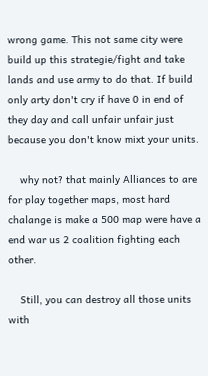wrong game. This not same city were build up this strategie/fight and take lands and use army to do that. If build only arty don't cry if have 0 in end of they day and call unfair unfair just because you don't know mixt your units.

    why not? that mainly Alliances to are for play together maps, most hard chalange is make a 500 map were have a end war us 2 coalition fighting each other.

    Still, you can destroy all those units with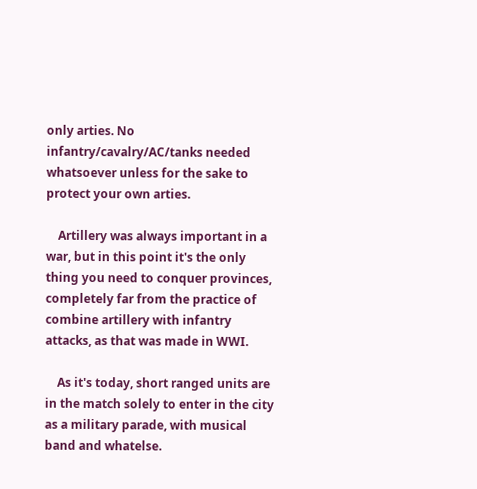only arties. No infantry/cavalry/AC/tanks needed whatsoever unless for the sake to protect your own arties.

    Artillery was always important in a war, but in this point it's the only thing you need to conquer provinces, completely far from the practice of combine artillery with infantry attacks, as that was made in WWI.

    As it's today, short ranged units are in the match solely to enter in the city as a military parade, with musical band and whatelse.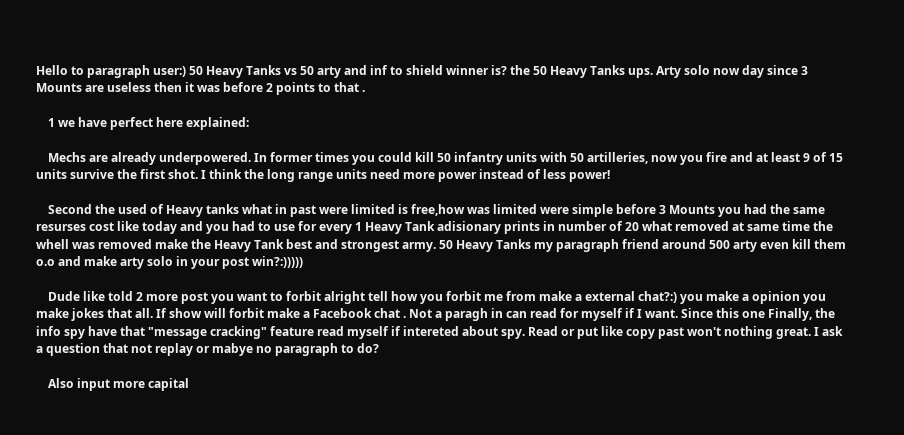Hello to paragraph user:) 50 Heavy Tanks vs 50 arty and inf to shield winner is? the 50 Heavy Tanks ups. Arty solo now day since 3 Mounts are useless then it was before 2 points to that .

    1 we have perfect here explained:

    Mechs are already underpowered. In former times you could kill 50 infantry units with 50 artilleries, now you fire and at least 9 of 15 units survive the first shot. I think the long range units need more power instead of less power!

    Second the used of Heavy tanks what in past were limited is free,how was limited were simple before 3 Mounts you had the same resurses cost like today and you had to use for every 1 Heavy Tank adisionary prints in number of 20 what removed at same time the whell was removed make the Heavy Tank best and strongest army. 50 Heavy Tanks my paragraph friend around 500 arty even kill them o.o and make arty solo in your post win?:)))))

    Dude like told 2 more post you want to forbit alright tell how you forbit me from make a external chat?:) you make a opinion you make jokes that all. If show will forbit make a Facebook chat . Not a paragh in can read for myself if I want. Since this one Finally, the info spy have that "message cracking" feature read myself if intereted about spy. Read or put like copy past won't nothing great. I ask a question that not replay or mabye no paragraph to do?

    Also input more capital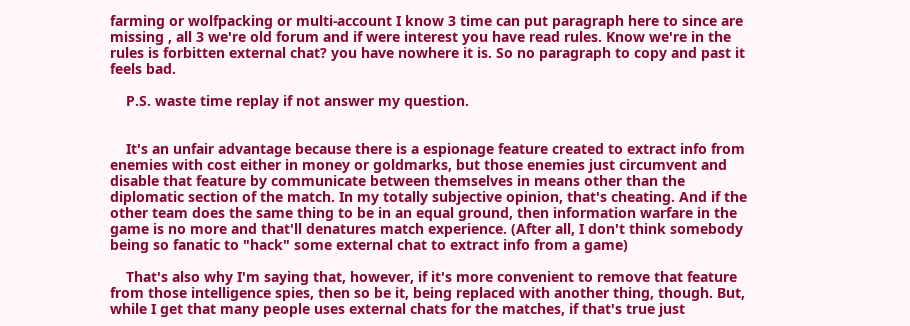farming or wolfpacking or multi-account I know 3 time can put paragraph here to since are missing , all 3 we're old forum and if were interest you have read rules. Know we're in the rules is forbitten external chat? you have nowhere it is. So no paragraph to copy and past it feels bad.

    P.S. waste time replay if not answer my question.


    It's an unfair advantage because there is a espionage feature created to extract info from enemies with cost either in money or goldmarks, but those enemies just circumvent and disable that feature by communicate between themselves in means other than the diplomatic section of the match. In my totally subjective opinion, that's cheating. And if the other team does the same thing to be in an equal ground, then information warfare in the game is no more and that'll denatures match experience. (After all, I don't think somebody being so fanatic to "hack" some external chat to extract info from a game)

    That's also why I'm saying that, however, if it's more convenient to remove that feature from those intelligence spies, then so be it, being replaced with another thing, though. But, while I get that many people uses external chats for the matches, if that's true just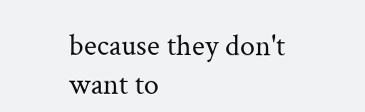because they don't want to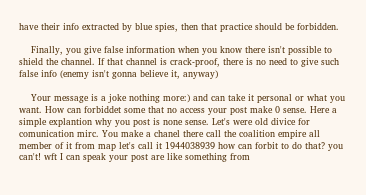have their info extracted by blue spies, then that practice should be forbidden.

    Finally, you give false information when you know there isn't possible to shield the channel. If that channel is crack-proof, there is no need to give such false info (enemy isn't gonna believe it, anyway)

    Your message is a joke nothing more:) and can take it personal or what you want. How can forbiddet some that no access your post make 0 sense. Here a simple explantion why you post is none sense. Let's were old divice for comunication mirc. You make a chanel there call the coalition empire all member of it from map let's call it 1944038939 how can forbit to do that? you can't! wft I can speak your post are like something from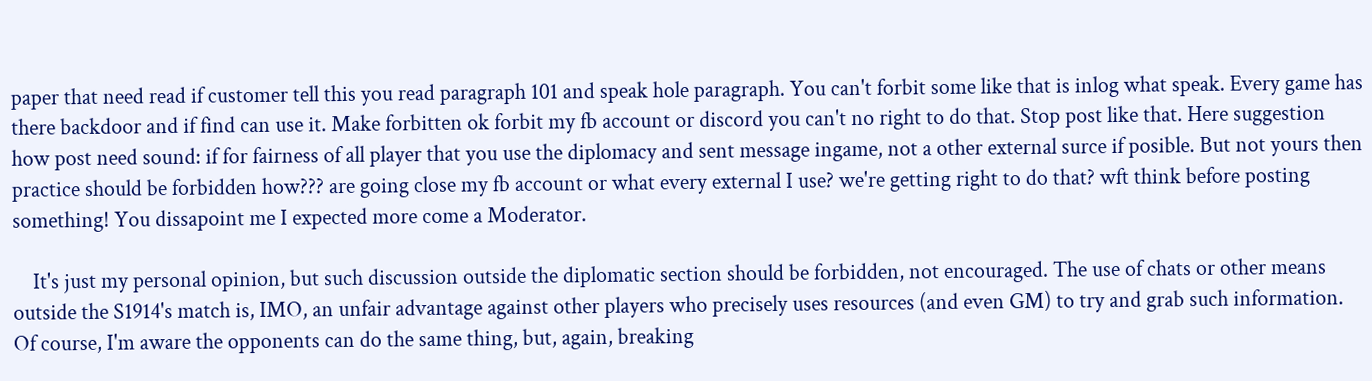paper that need read if customer tell this you read paragraph 101 and speak hole paragraph. You can't forbit some like that is inlog what speak. Every game has there backdoor and if find can use it. Make forbitten ok forbit my fb account or discord you can't no right to do that. Stop post like that. Here suggestion how post need sound: if for fairness of all player that you use the diplomacy and sent message ingame, not a other external surce if posible. But not yours then practice should be forbidden how??? are going close my fb account or what every external I use? we're getting right to do that? wft think before posting something! You dissapoint me I expected more come a Moderator.

    It's just my personal opinion, but such discussion outside the diplomatic section should be forbidden, not encouraged. The use of chats or other means outside the S1914's match is, IMO, an unfair advantage against other players who precisely uses resources (and even GM) to try and grab such information. Of course, I'm aware the opponents can do the same thing, but, again, breaking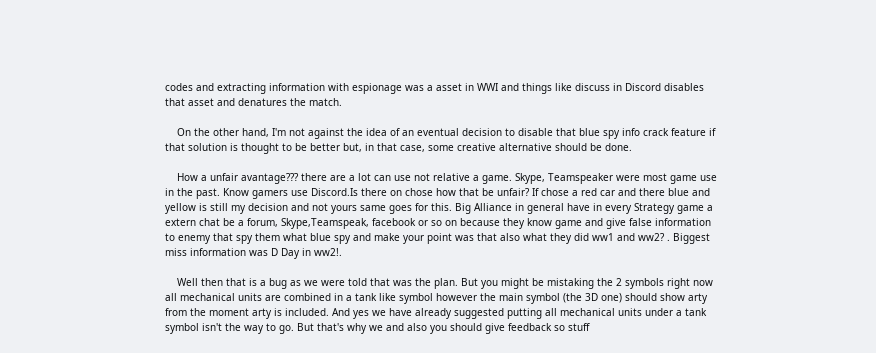codes and extracting information with espionage was a asset in WWI and things like discuss in Discord disables that asset and denatures the match.

    On the other hand, I'm not against the idea of an eventual decision to disable that blue spy info crack feature if that solution is thought to be better but, in that case, some creative alternative should be done.

    How a unfair avantage??? there are a lot can use not relative a game. Skype, Teamspeaker were most game use in the past. Know gamers use Discord.Is there on chose how that be unfair? If chose a red car and there blue and yellow is still my decision and not yours same goes for this. Big Alliance in general have in every Strategy game a extern chat be a forum, Skype,Teamspeak, facebook or so on because they know game and give false information to enemy that spy them what blue spy and make your point was that also what they did ww1 and ww2? . Biggest miss information was D Day in ww2!.

    Well then that is a bug as we were told that was the plan. But you might be mistaking the 2 symbols right now all mechanical units are combined in a tank like symbol however the main symbol (the 3D one) should show arty from the moment arty is included. And yes we have already suggested putting all mechanical units under a tank symbol isn't the way to go. But that's why we and also you should give feedback so stuff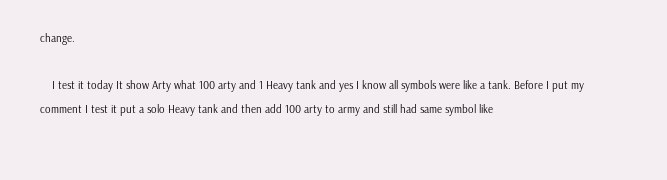change.

    I test it today It show Arty what 100 arty and 1 Heavy tank and yes I know all symbols were like a tank. Before I put my comment I test it put a solo Heavy tank and then add 100 arty to army and still had same symbol like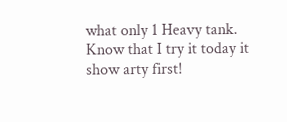what only 1 Heavy tank. Know that I try it today it show arty first!